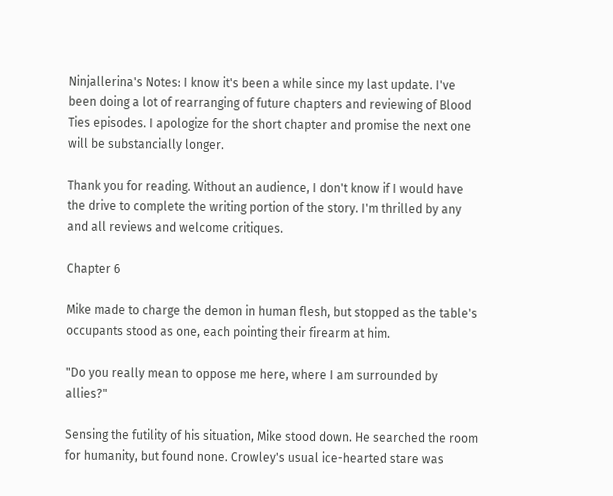Ninjallerina's Notes: I know it's been a while since my last update. I've been doing a lot of rearranging of future chapters and reviewing of Blood Ties episodes. I apologize for the short chapter and promise the next one will be substancially longer.

Thank you for reading. Without an audience, I don't know if I would have the drive to complete the writing portion of the story. I'm thrilled by any and all reviews and welcome critiques.

Chapter 6

Mike made to charge the demon in human flesh, but stopped as the table's occupants stood as one, each pointing their firearm at him.

"Do you really mean to oppose me here, where I am surrounded by allies?"

Sensing the futility of his situation, Mike stood down. He searched the room for humanity, but found none. Crowley's usual ice-hearted stare was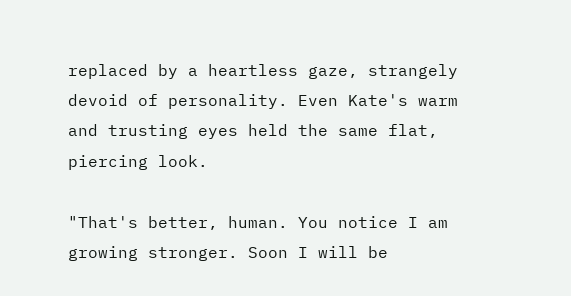replaced by a heartless gaze, strangely devoid of personality. Even Kate's warm and trusting eyes held the same flat, piercing look.

"That's better, human. You notice I am growing stronger. Soon I will be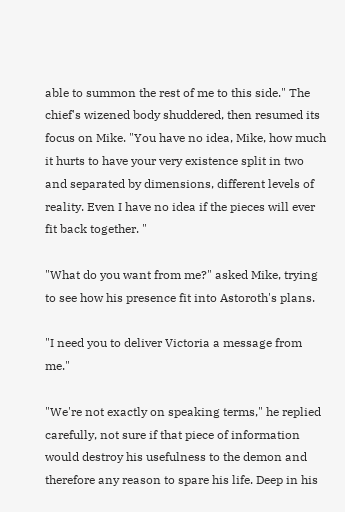able to summon the rest of me to this side." The chief's wizened body shuddered, then resumed its focus on Mike. "You have no idea, Mike, how much it hurts to have your very existence split in two and separated by dimensions, different levels of reality. Even I have no idea if the pieces will ever fit back together. "

"What do you want from me?" asked Mike, trying to see how his presence fit into Astoroth's plans.

"I need you to deliver Victoria a message from me."

"We're not exactly on speaking terms," he replied carefully, not sure if that piece of information would destroy his usefulness to the demon and therefore any reason to spare his life. Deep in his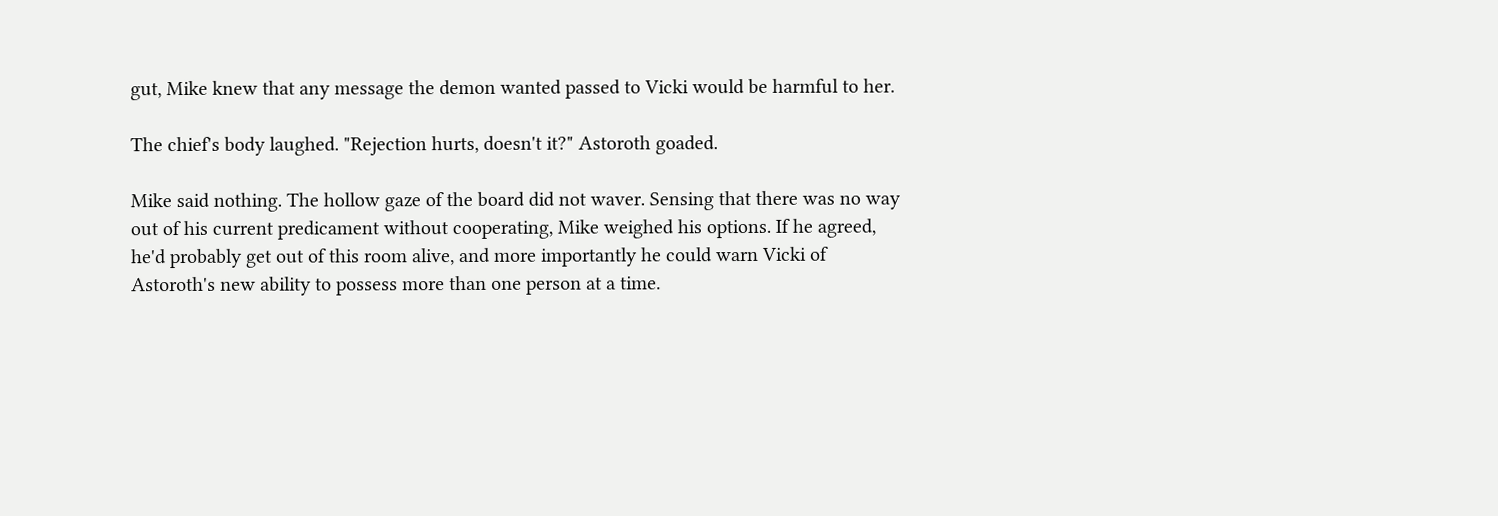gut, Mike knew that any message the demon wanted passed to Vicki would be harmful to her.

The chief's body laughed. "Rejection hurts, doesn't it?" Astoroth goaded.

Mike said nothing. The hollow gaze of the board did not waver. Sensing that there was no way out of his current predicament without cooperating, Mike weighed his options. If he agreed, he'd probably get out of this room alive, and more importantly he could warn Vicki of Astoroth's new ability to possess more than one person at a time.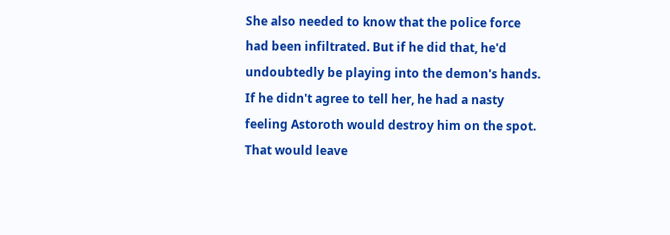She also needed to know that the police force had been infiltrated. But if he did that, he'd undoubtedly be playing into the demon's hands. If he didn't agree to tell her, he had a nasty feeling Astoroth would destroy him on the spot. That would leave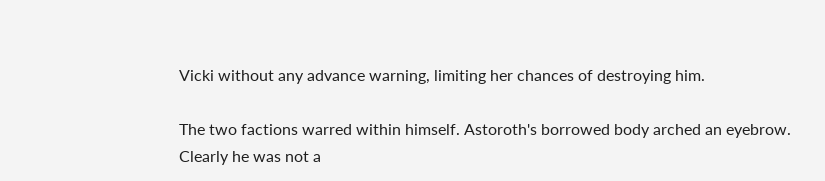Vicki without any advance warning, limiting her chances of destroying him.

The two factions warred within himself. Astoroth's borrowed body arched an eyebrow. Clearly he was not a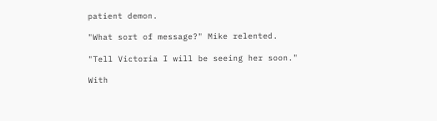patient demon.

"What sort of message?" Mike relented.

"Tell Victoria I will be seeing her soon."

With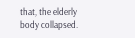that, the elderly body collapsed.